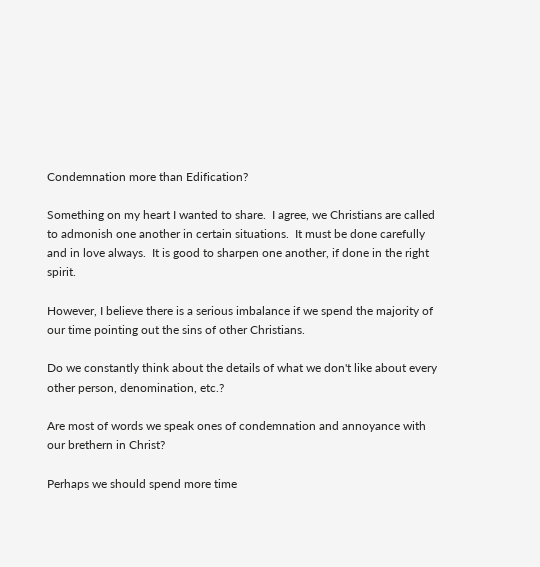Condemnation more than Edification?

Something on my heart I wanted to share.  I agree, we Christians are called to admonish one another in certain situations.  It must be done carefully and in love always.  It is good to sharpen one another, if done in the right spirit.

However, I believe there is a serious imbalance if we spend the majority of our time pointing out the sins of other Christians.

Do we constantly think about the details of what we don't like about every other person, denomination, etc.?

Are most of words we speak ones of condemnation and annoyance with our brethern in Christ?

Perhaps we should spend more time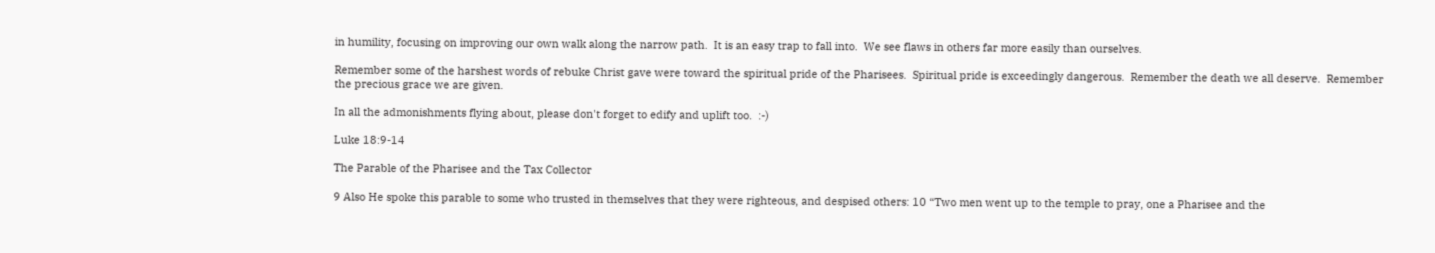in humility, focusing on improving our own walk along the narrow path.  It is an easy trap to fall into.  We see flaws in others far more easily than ourselves.

Remember some of the harshest words of rebuke Christ gave were toward the spiritual pride of the Pharisees.  Spiritual pride is exceedingly dangerous.  Remember the death we all deserve.  Remember the precious grace we are given.

In all the admonishments flying about, please don't forget to edify and uplift too.  :-)

Luke 18:9-14

The Parable of the Pharisee and the Tax Collector

9 Also He spoke this parable to some who trusted in themselves that they were righteous, and despised others: 10 “Two men went up to the temple to pray, one a Pharisee and the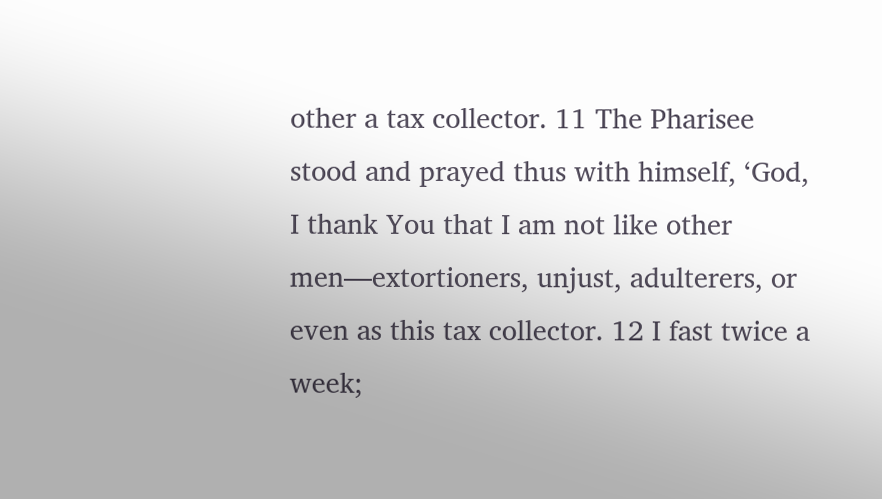other a tax collector. 11 The Pharisee stood and prayed thus with himself, ‘God, I thank You that I am not like other men—extortioners, unjust, adulterers, or even as this tax collector. 12 I fast twice a week;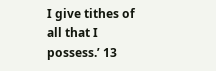I give tithes of all that I possess.’ 13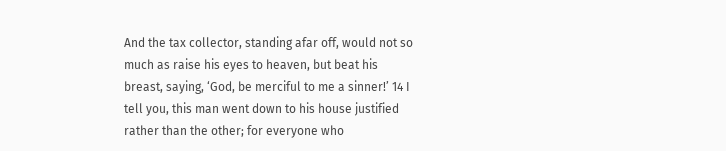And the tax collector, standing afar off, would not so much as raise his eyes to heaven, but beat his breast, saying, ‘God, be merciful to me a sinner!’ 14 I tell you, this man went down to his house justified rather than the other; for everyone who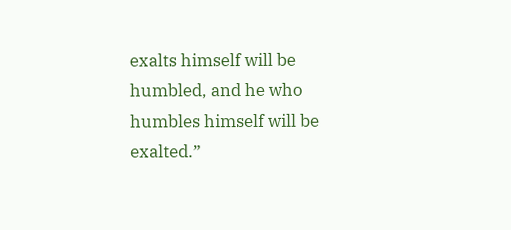exalts himself will be humbled, and he who humbles himself will be exalted.”